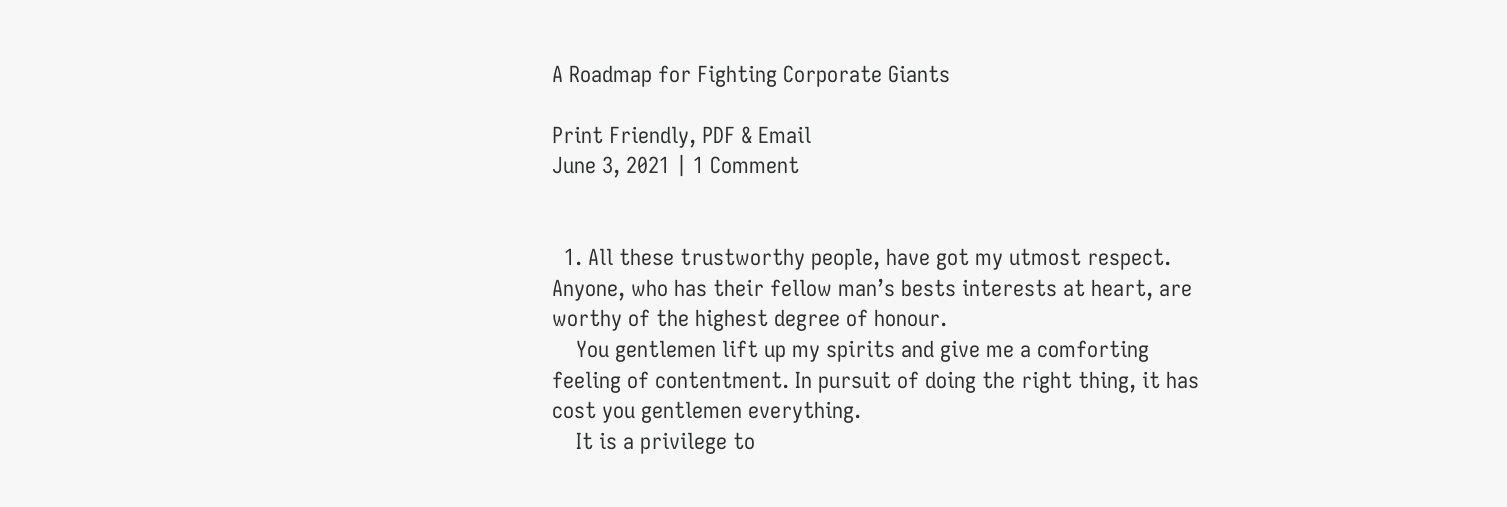A Roadmap for Fighting Corporate Giants

Print Friendly, PDF & Email
June 3, 2021 | 1 Comment


  1. All these trustworthy people, have got my utmost respect. Anyone, who has their fellow man’s bests interests at heart, are worthy of the highest degree of honour.
    You gentlemen lift up my spirits and give me a comforting feeling of contentment. In pursuit of doing the right thing, it has cost you gentlemen everything.
    It is a privilege to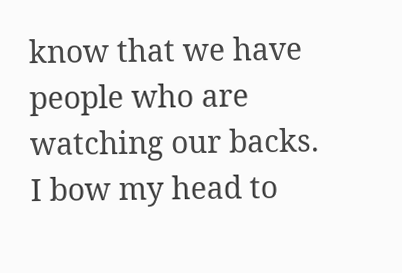know that we have people who are watching our backs. I bow my head to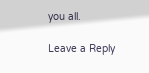you all.

Leave a Reply